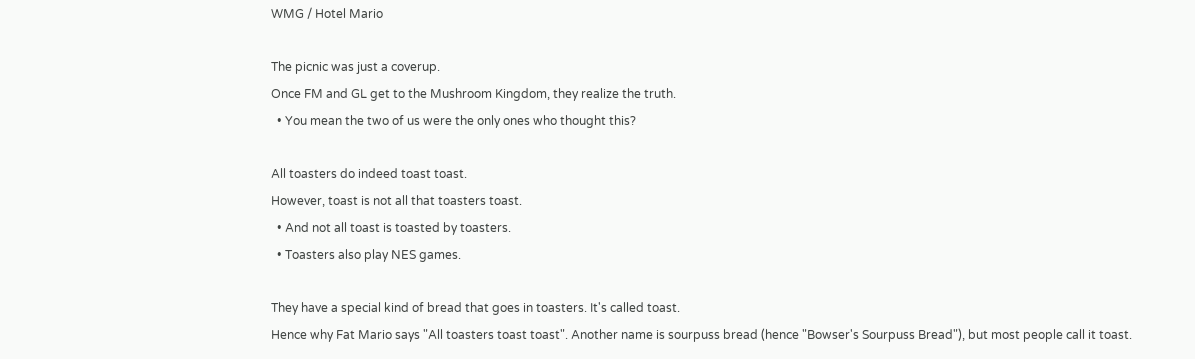WMG / Hotel Mario

The picnic was just a coverup.
Once FM and GL get to the Mushroom Kingdom, they realize the truth.
  • You mean the two of us were the only ones who thought this?

All toasters do indeed toast toast.
However, toast is not all that toasters toast.
  • And not all toast is toasted by toasters.
  • Toasters also play NES games.

They have a special kind of bread that goes in toasters. It's called toast.
Hence why Fat Mario says "All toasters toast toast". Another name is sourpuss bread (hence "Bowser's Sourpuss Bread"), but most people call it toast.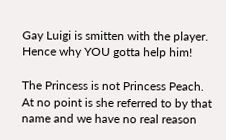Gay Luigi is smitten with the player.
Hence why YOU gotta help him!

The Princess is not Princess Peach.
At no point is she referred to by that name and we have no real reason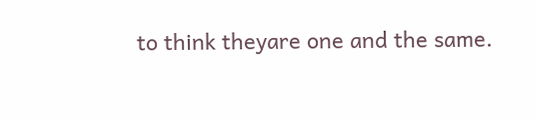to think theyare one and the same.